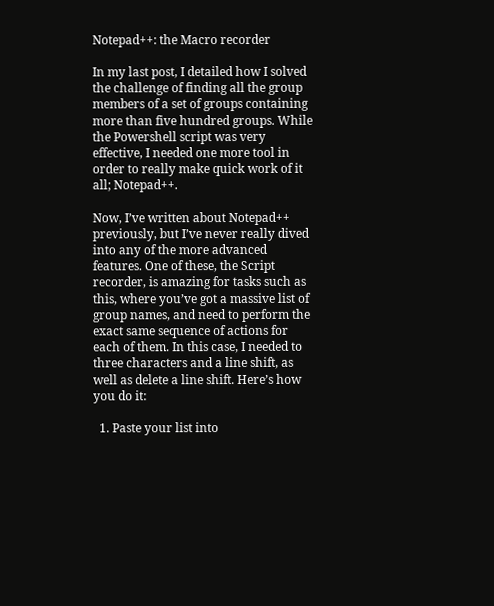Notepad++: the Macro recorder

In my last post, I detailed how I solved the challenge of finding all the group members of a set of groups containing more than five hundred groups. While the Powershell script was very effective, I needed one more tool in order to really make quick work of it all; Notepad++.

Now, I’ve written about Notepad++ previously, but I’ve never really dived into any of the more advanced features. One of these, the Script recorder, is amazing for tasks such as this, where you’ve got a massive list of group names, and need to perform the exact same sequence of actions for each of them. In this case, I needed to three characters and a line shift, as well as delete a line shift. Here’s how you do it:

  1. Paste your list into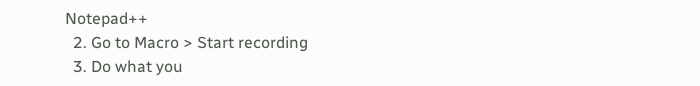Notepad++
  2. Go to Macro > Start recording
  3. Do what you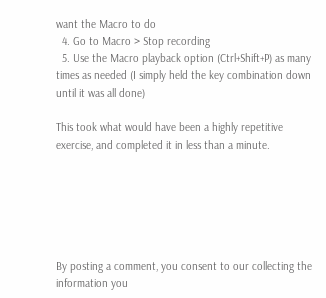want the Macro to do
  4. Go to Macro > Stop recording
  5. Use the Macro playback option (Ctrl+Shift+P) as many times as needed (I simply held the key combination down until it was all done)

This took what would have been a highly repetitive exercise, and completed it in less than a minute.






By posting a comment, you consent to our collecting the information you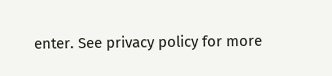enter. See privacy policy for more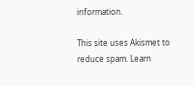information.

This site uses Akismet to reduce spam. Learn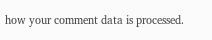how your comment data is processed.